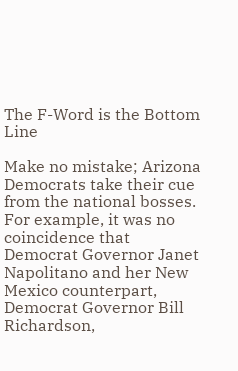The F-Word is the Bottom Line

Make no mistake; Arizona Democrats take their cue from the national bosses. For example, it was no coincidence that Democrat Governor Janet Napolitano and her New Mexico counterpart, Democrat Governor Bill Richardson,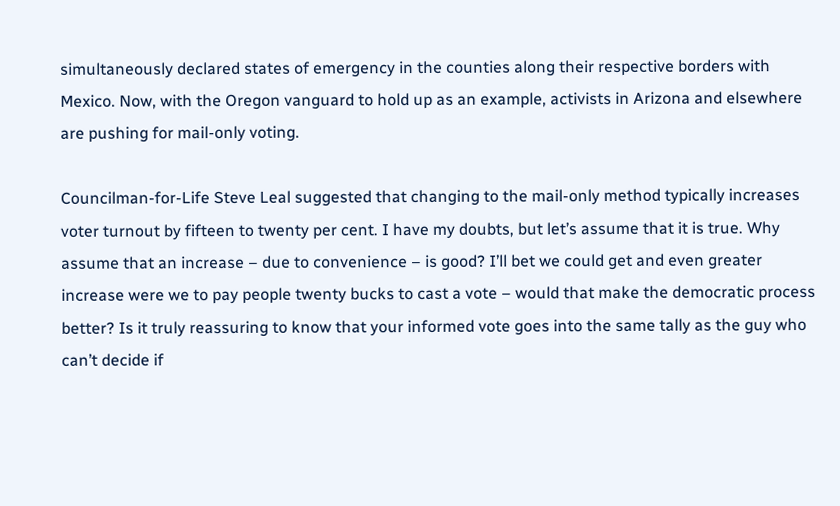simultaneously declared states of emergency in the counties along their respective borders with Mexico. Now, with the Oregon vanguard to hold up as an example, activists in Arizona and elsewhere are pushing for mail-only voting.

Councilman-for-Life Steve Leal suggested that changing to the mail-only method typically increases voter turnout by fifteen to twenty per cent. I have my doubts, but let’s assume that it is true. Why assume that an increase – due to convenience – is good? I’ll bet we could get and even greater increase were we to pay people twenty bucks to cast a vote – would that make the democratic process better? Is it truly reassuring to know that your informed vote goes into the same tally as the guy who can’t decide if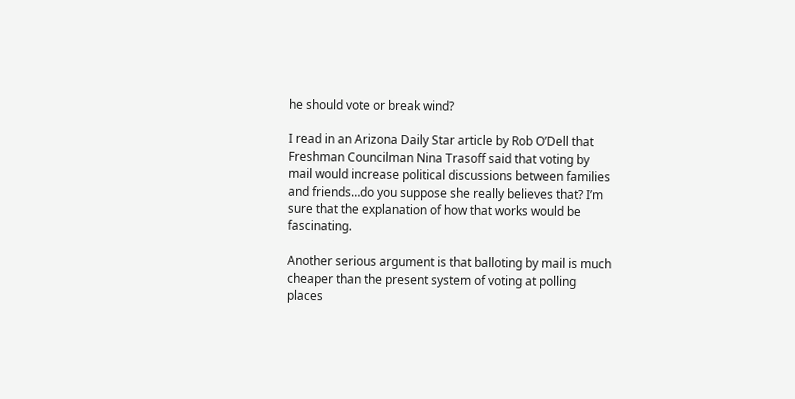he should vote or break wind?

I read in an Arizona Daily Star article by Rob O’Dell that Freshman Councilman Nina Trasoff said that voting by mail would increase political discussions between families and friends…do you suppose she really believes that? I’m sure that the explanation of how that works would be fascinating.

Another serious argument is that balloting by mail is much cheaper than the present system of voting at polling places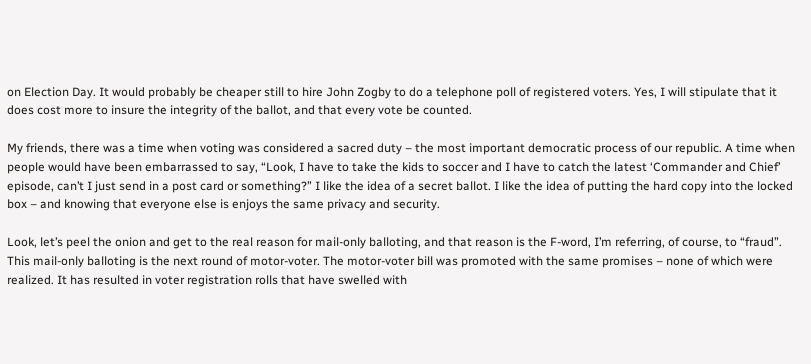on Election Day. It would probably be cheaper still to hire John Zogby to do a telephone poll of registered voters. Yes, I will stipulate that it does cost more to insure the integrity of the ballot, and that every vote be counted.

My friends, there was a time when voting was considered a sacred duty – the most important democratic process of our republic. A time when people would have been embarrassed to say, “Look, I have to take the kids to soccer and I have to catch the latest ‘Commander and Chief’ episode, can’t I just send in a post card or something?” I like the idea of a secret ballot. I like the idea of putting the hard copy into the locked box – and knowing that everyone else is enjoys the same privacy and security.

Look, let’s peel the onion and get to the real reason for mail-only balloting, and that reason is the F-word, I’m referring, of course, to “fraud”. This mail-only balloting is the next round of motor-voter. The motor-voter bill was promoted with the same promises – none of which were realized. It has resulted in voter registration rolls that have swelled with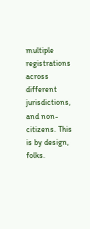multiple registrations across different jurisdictions, and non-citizens. This is by design, folks.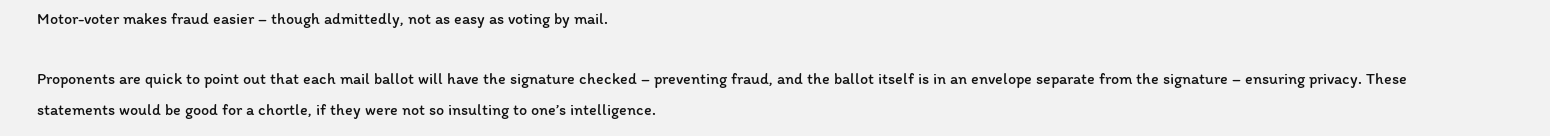Motor-voter makes fraud easier – though admittedly, not as easy as voting by mail.

Proponents are quick to point out that each mail ballot will have the signature checked – preventing fraud, and the ballot itself is in an envelope separate from the signature – ensuring privacy. These statements would be good for a chortle, if they were not so insulting to one’s intelligence.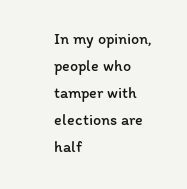In my opinion, people who tamper with elections are half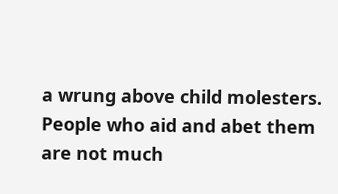a wrung above child molesters. People who aid and abet them are not much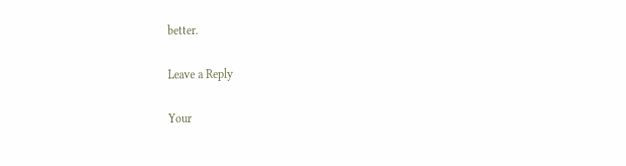better.

Leave a Reply

Your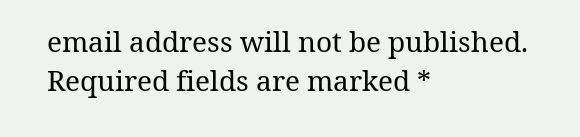email address will not be published. Required fields are marked *